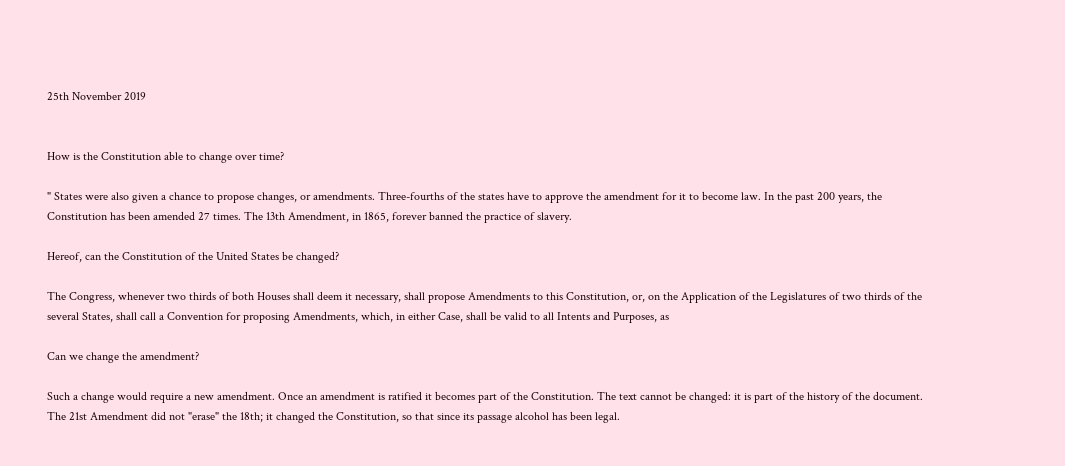25th November 2019


How is the Constitution able to change over time?

" States were also given a chance to propose changes, or amendments. Three-fourths of the states have to approve the amendment for it to become law. In the past 200 years, the Constitution has been amended 27 times. The 13th Amendment, in 1865, forever banned the practice of slavery.

Hereof, can the Constitution of the United States be changed?

The Congress, whenever two thirds of both Houses shall deem it necessary, shall propose Amendments to this Constitution, or, on the Application of the Legislatures of two thirds of the several States, shall call a Convention for proposing Amendments, which, in either Case, shall be valid to all Intents and Purposes, as

Can we change the amendment?

Such a change would require a new amendment. Once an amendment is ratified it becomes part of the Constitution. The text cannot be changed: it is part of the history of the document. The 21st Amendment did not "erase" the 18th; it changed the Constitution, so that since its passage alcohol has been legal.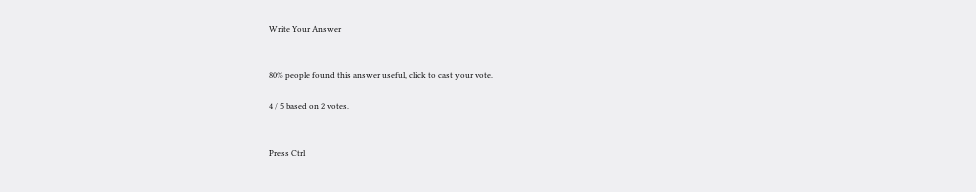Write Your Answer


80% people found this answer useful, click to cast your vote.

4 / 5 based on 2 votes.


Press Ctrl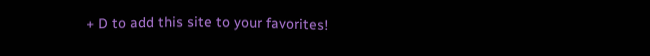+ D to add this site to your favorites!